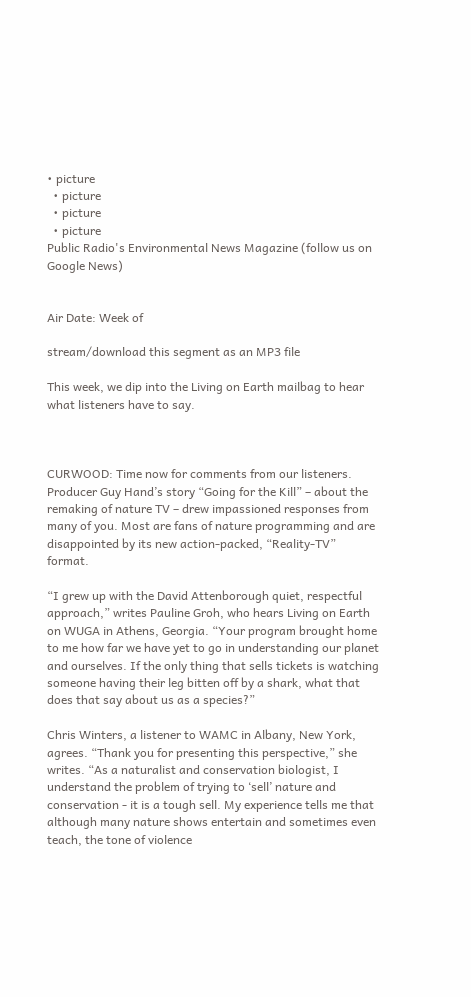• picture
  • picture
  • picture
  • picture
Public Radio's Environmental News Magazine (follow us on Google News)


Air Date: Week of

stream/download this segment as an MP3 file

This week, we dip into the Living on Earth mailbag to hear what listeners have to say.



CURWOOD: Time now for comments from our listeners. Producer Guy Hand’s story “Going for the Kill” – about the remaking of nature TV – drew impassioned responses from many of you. Most are fans of nature programming and are disappointed by its new action-packed, “Reality-TV” format.

“I grew up with the David Attenborough quiet, respectful approach,” writes Pauline Groh, who hears Living on Earth on WUGA in Athens, Georgia. “Your program brought home to me how far we have yet to go in understanding our planet and ourselves. If the only thing that sells tickets is watching someone having their leg bitten off by a shark, what that does that say about us as a species?”

Chris Winters, a listener to WAMC in Albany, New York, agrees. “Thank you for presenting this perspective,” she writes. “As a naturalist and conservation biologist, I understand the problem of trying to ‘sell’ nature and conservation - it is a tough sell. My experience tells me that although many nature shows entertain and sometimes even teach, the tone of violence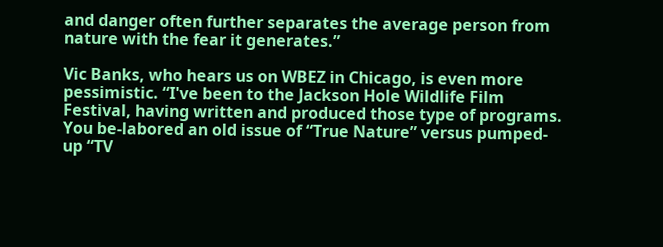and danger often further separates the average person from nature with the fear it generates.”

Vic Banks, who hears us on WBEZ in Chicago, is even more pessimistic. “I've been to the Jackson Hole Wildlife Film Festival, having written and produced those type of programs. You be-labored an old issue of “True Nature” versus pumped-up “TV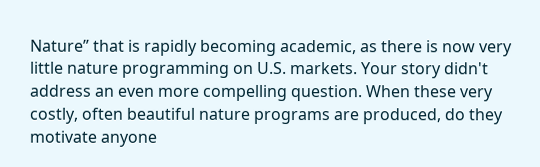Nature” that is rapidly becoming academic, as there is now very little nature programming on U.S. markets. Your story didn't address an even more compelling question. When these very costly, often beautiful nature programs are produced, do they motivate anyone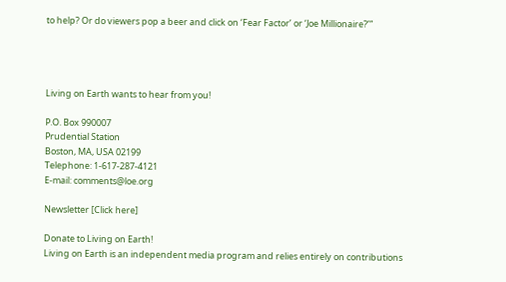to help? Or do viewers pop a beer and click on ‘Fear Factor’ or ‘Joe Millionaire?’”




Living on Earth wants to hear from you!

P.O. Box 990007
Prudential Station
Boston, MA, USA 02199
Telephone: 1-617-287-4121
E-mail: comments@loe.org

Newsletter [Click here]

Donate to Living on Earth!
Living on Earth is an independent media program and relies entirely on contributions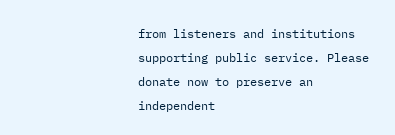from listeners and institutions supporting public service. Please donate now to preserve an independent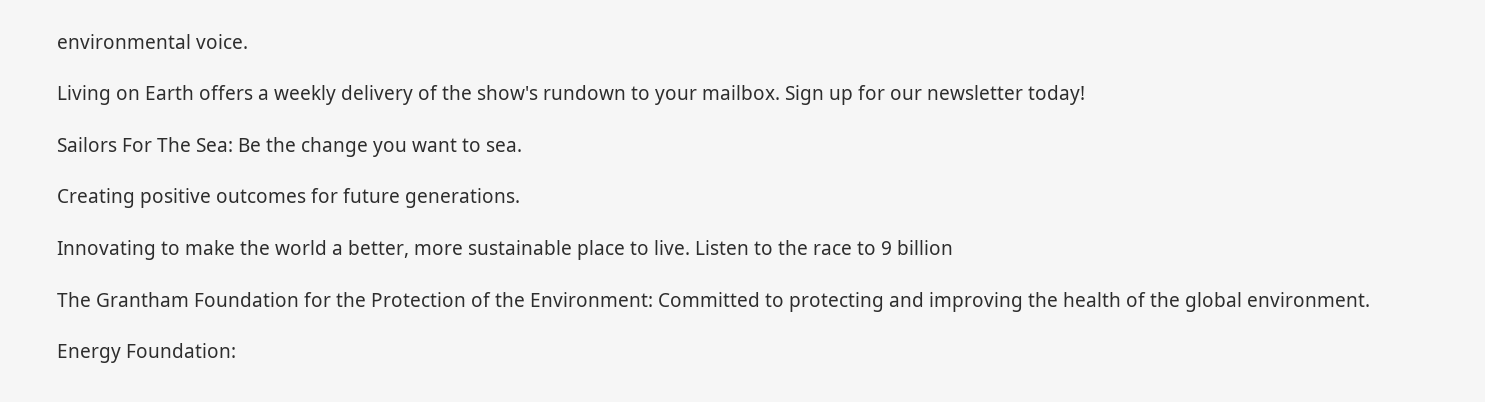environmental voice.

Living on Earth offers a weekly delivery of the show's rundown to your mailbox. Sign up for our newsletter today!

Sailors For The Sea: Be the change you want to sea.

Creating positive outcomes for future generations.

Innovating to make the world a better, more sustainable place to live. Listen to the race to 9 billion

The Grantham Foundation for the Protection of the Environment: Committed to protecting and improving the health of the global environment.

Energy Foundation: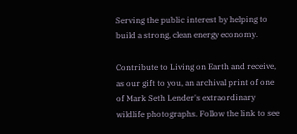Serving the public interest by helping to build a strong, clean energy economy.

Contribute to Living on Earth and receive, as our gift to you, an archival print of one of Mark Seth Lender's extraordinary wildlife photographs. Follow the link to see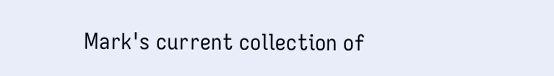Mark's current collection of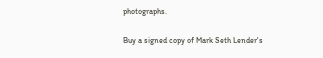photographs.

Buy a signed copy of Mark Seth Lender's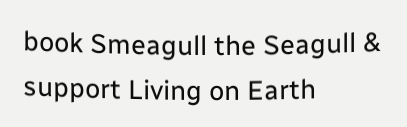book Smeagull the Seagull & support Living on Earth